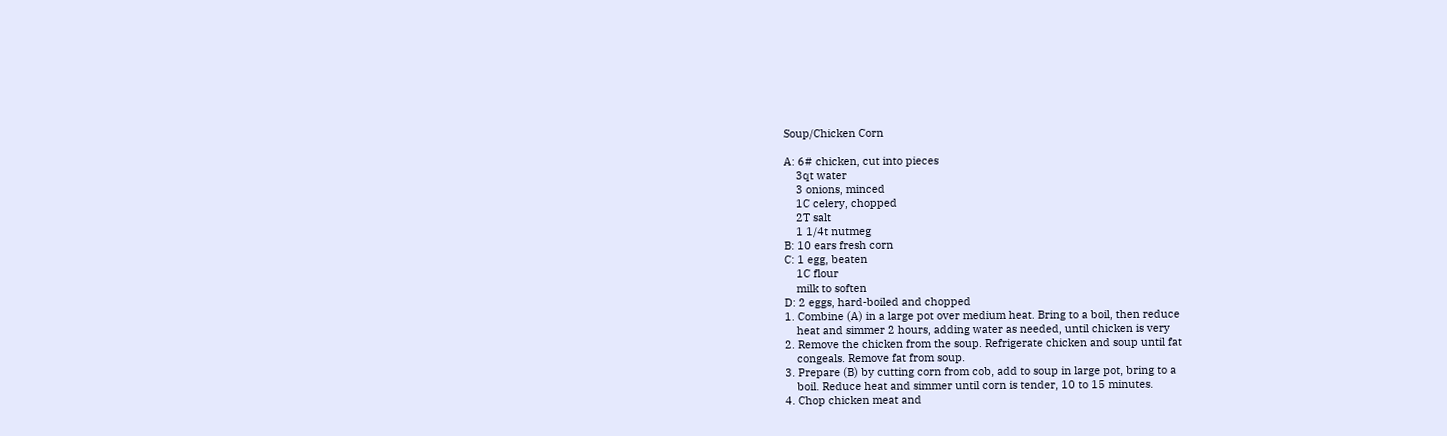Soup/Chicken Corn

A: 6# chicken, cut into pieces
    3qt water
    3 onions, minced
    1C celery, chopped
    2T salt
    1 1/4t nutmeg
B: 10 ears fresh corn
C: 1 egg, beaten
    1C flour
    milk to soften
D: 2 eggs, hard-boiled and chopped
1. Combine (A) in a large pot over medium heat. Bring to a boil, then reduce
    heat and simmer 2 hours, adding water as needed, until chicken is very
2. Remove the chicken from the soup. Refrigerate chicken and soup until fat
    congeals. Remove fat from soup.
3. Prepare (B) by cutting corn from cob, add to soup in large pot, bring to a
    boil. Reduce heat and simmer until corn is tender, 10 to 15 minutes.
4. Chop chicken meat and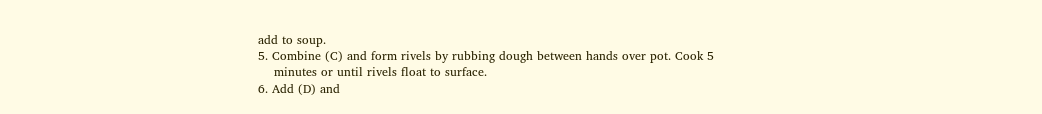add to soup.
5. Combine (C) and form rivels by rubbing dough between hands over pot. Cook 5
    minutes or until rivels float to surface.
6. Add (D) and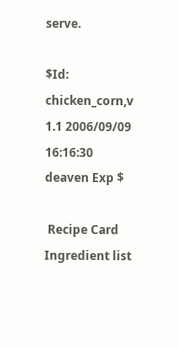serve.

$Id: chicken_corn,v 1.1 2006/09/09 16:16:30 deaven Exp $

 Recipe Card
Ingredient list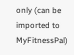only (can be imported to MyFitnessPal)